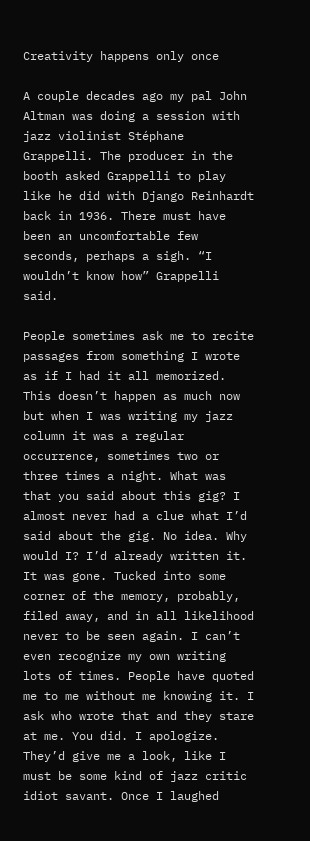Creativity happens only once

A couple decades ago my pal John Altman was doing a session with jazz violinist Stéphane Grappelli. The producer in the booth asked Grappelli to play like he did with Django Reinhardt back in 1936. There must have been an uncomfortable few seconds, perhaps a sigh. “I wouldn’t know how” Grappelli said.

People sometimes ask me to recite passages from something I wrote as if I had it all memorized. This doesn’t happen as much now but when I was writing my jazz column it was a regular occurrence, sometimes two or three times a night. What was that you said about this gig? I almost never had a clue what I’d said about the gig. No idea. Why would I? I’d already written it. It was gone. Tucked into some corner of the memory, probably, filed away, and in all likelihood never to be seen again. I can’t even recognize my own writing lots of times. People have quoted me to me without me knowing it. I ask who wrote that and they stare at me. You did. I apologize. They’d give me a look, like I must be some kind of jazz critic idiot savant. Once I laughed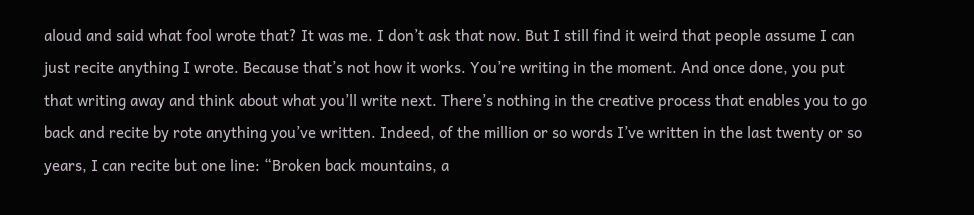aloud and said what fool wrote that? It was me. I don’t ask that now. But I still find it weird that people assume I can just recite anything I wrote. Because that’s not how it works. You’re writing in the moment. And once done, you put that writing away and think about what you’ll write next. There’s nothing in the creative process that enables you to go back and recite by rote anything you’ve written. Indeed, of the million or so words I’ve written in the last twenty or so years, I can recite but one line: “Broken back mountains, a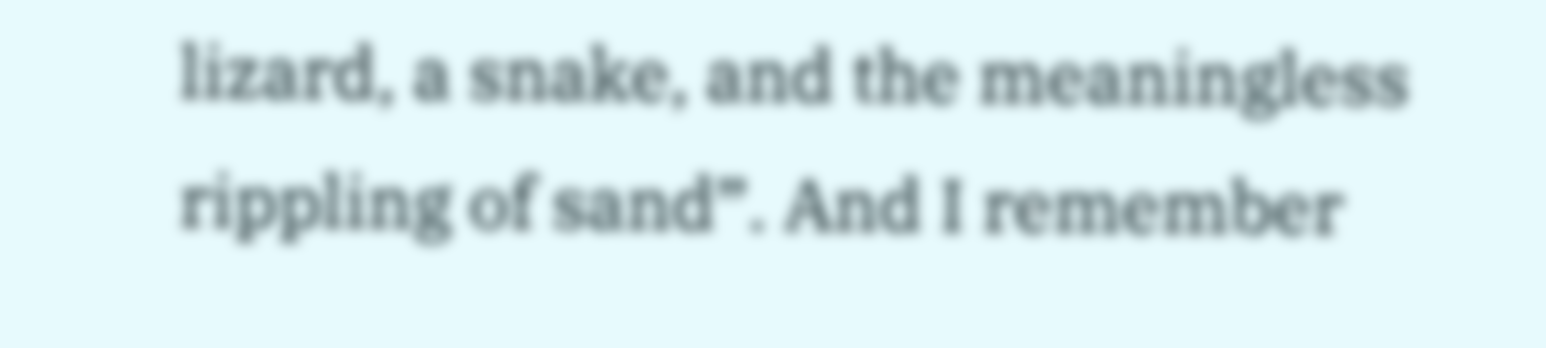lizard, a snake, and the meaningless rippling of sand”. And I remember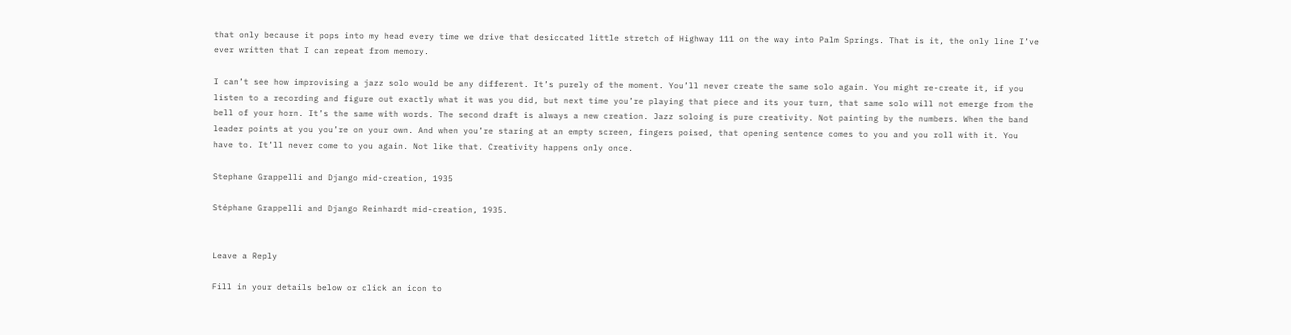that only because it pops into my head every time we drive that desiccated little stretch of Highway 111 on the way into Palm Springs. That is it, the only line I’ve ever written that I can repeat from memory.

I can’t see how improvising a jazz solo would be any different. It’s purely of the moment. You’ll never create the same solo again. You might re-create it, if you listen to a recording and figure out exactly what it was you did, but next time you’re playing that piece and its your turn, that same solo will not emerge from the bell of your horn. It’s the same with words. The second draft is always a new creation. Jazz soloing is pure creativity. Not painting by the numbers. When the band leader points at you you’re on your own. And when you’re staring at an empty screen, fingers poised, that opening sentence comes to you and you roll with it. You have to. It’ll never come to you again. Not like that. Creativity happens only once.

Stephane Grappelli and Django mid-creation, 1935

Stéphane Grappelli and Django Reinhardt mid-creation, 1935.


Leave a Reply

Fill in your details below or click an icon to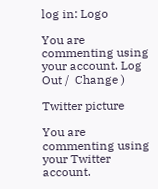log in: Logo

You are commenting using your account. Log Out /  Change )

Twitter picture

You are commenting using your Twitter account.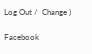Log Out /  Change )

Facebook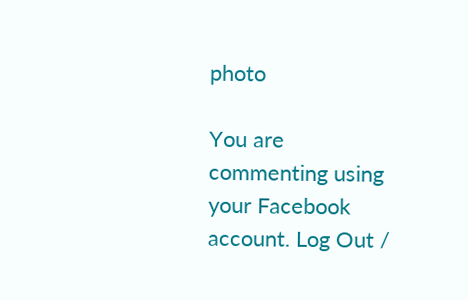photo

You are commenting using your Facebook account. Log Out /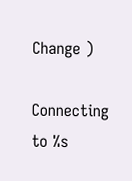Change )

Connecting to %s